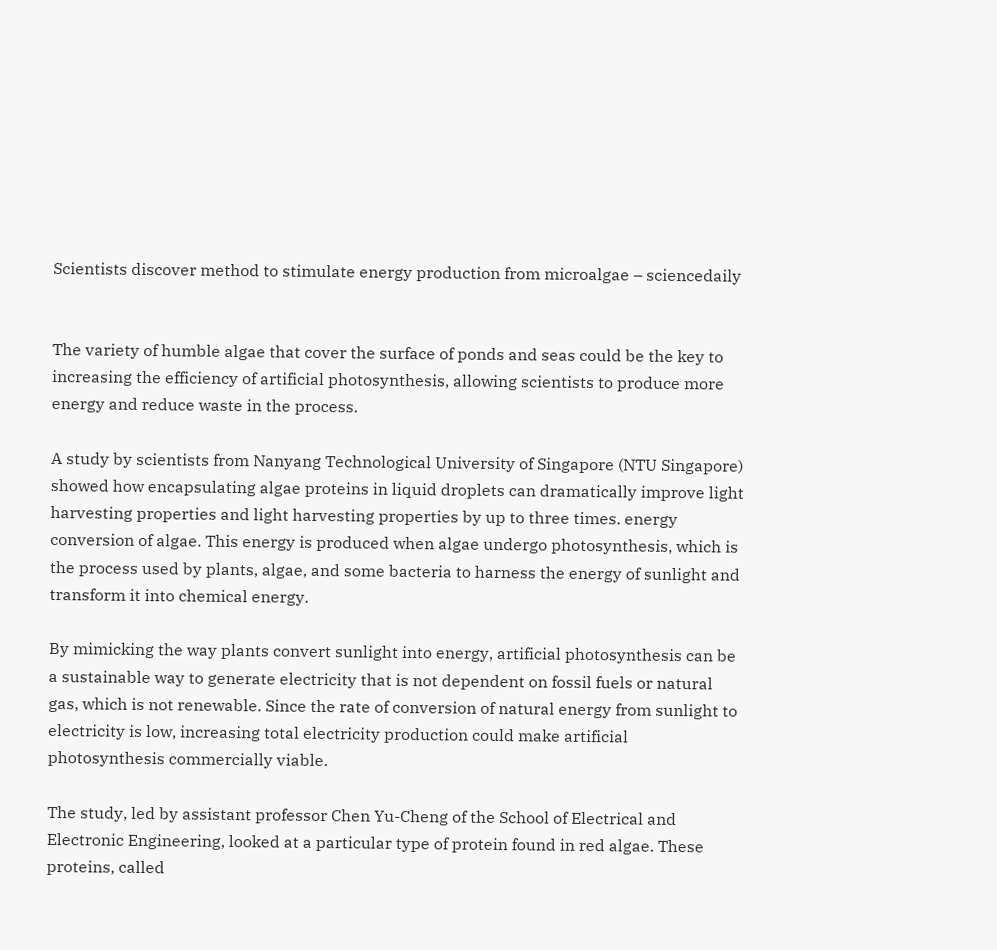Scientists discover method to stimulate energy production from microalgae – sciencedaily


The variety of humble algae that cover the surface of ponds and seas could be the key to increasing the efficiency of artificial photosynthesis, allowing scientists to produce more energy and reduce waste in the process.

A study by scientists from Nanyang Technological University of Singapore (NTU Singapore) showed how encapsulating algae proteins in liquid droplets can dramatically improve light harvesting properties and light harvesting properties by up to three times. energy conversion of algae. This energy is produced when algae undergo photosynthesis, which is the process used by plants, algae, and some bacteria to harness the energy of sunlight and transform it into chemical energy.

By mimicking the way plants convert sunlight into energy, artificial photosynthesis can be a sustainable way to generate electricity that is not dependent on fossil fuels or natural gas, which is not renewable. Since the rate of conversion of natural energy from sunlight to electricity is low, increasing total electricity production could make artificial photosynthesis commercially viable.

The study, led by assistant professor Chen Yu-Cheng of the School of Electrical and Electronic Engineering, looked at a particular type of protein found in red algae. These proteins, called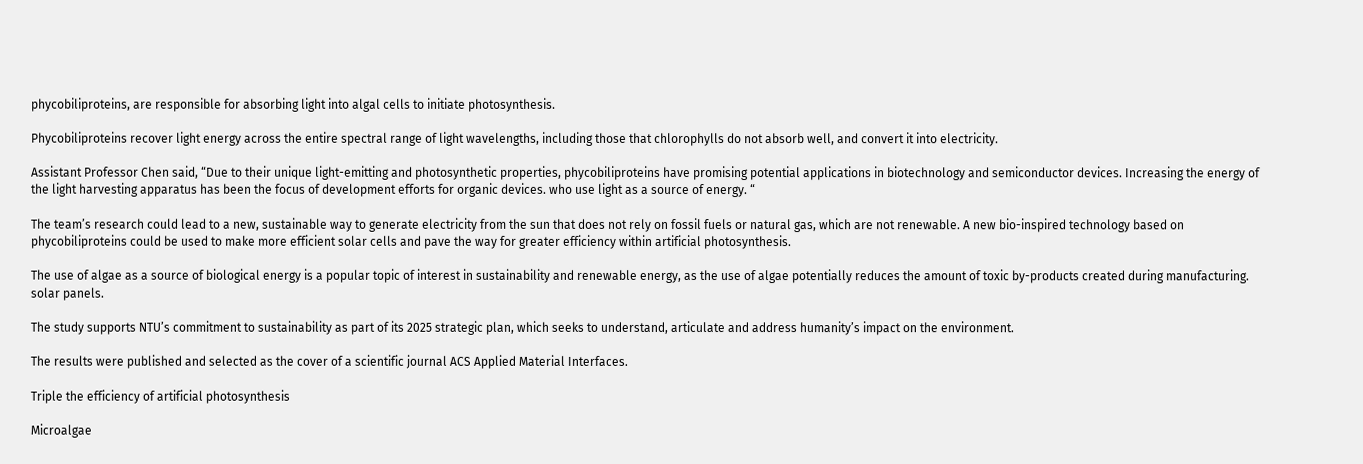phycobiliproteins, are responsible for absorbing light into algal cells to initiate photosynthesis.

Phycobiliproteins recover light energy across the entire spectral range of light wavelengths, including those that chlorophylls do not absorb well, and convert it into electricity.

Assistant Professor Chen said, “Due to their unique light-emitting and photosynthetic properties, phycobiliproteins have promising potential applications in biotechnology and semiconductor devices. Increasing the energy of the light harvesting apparatus has been the focus of development efforts for organic devices. who use light as a source of energy. “

The team’s research could lead to a new, sustainable way to generate electricity from the sun that does not rely on fossil fuels or natural gas, which are not renewable. A new bio-inspired technology based on phycobiliproteins could be used to make more efficient solar cells and pave the way for greater efficiency within artificial photosynthesis.

The use of algae as a source of biological energy is a popular topic of interest in sustainability and renewable energy, as the use of algae potentially reduces the amount of toxic by-products created during manufacturing. solar panels.

The study supports NTU’s commitment to sustainability as part of its 2025 strategic plan, which seeks to understand, articulate and address humanity’s impact on the environment.

The results were published and selected as the cover of a scientific journal ACS Applied Material Interfaces.

Triple the efficiency of artificial photosynthesis

Microalgae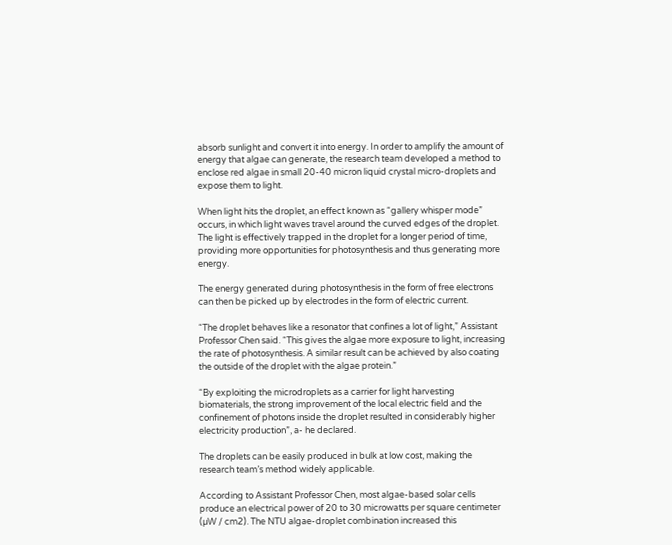absorb sunlight and convert it into energy. In order to amplify the amount of energy that algae can generate, the research team developed a method to enclose red algae in small 20-40 micron liquid crystal micro-droplets and expose them to light.

When light hits the droplet, an effect known as “gallery whisper mode” occurs, in which light waves travel around the curved edges of the droplet. The light is effectively trapped in the droplet for a longer period of time, providing more opportunities for photosynthesis and thus generating more energy.

The energy generated during photosynthesis in the form of free electrons can then be picked up by electrodes in the form of electric current.

“The droplet behaves like a resonator that confines a lot of light,” Assistant Professor Chen said. “This gives the algae more exposure to light, increasing the rate of photosynthesis. A similar result can be achieved by also coating the outside of the droplet with the algae protein.”

“By exploiting the microdroplets as a carrier for light harvesting biomaterials, the strong improvement of the local electric field and the confinement of photons inside the droplet resulted in considerably higher electricity production”, a- he declared.

The droplets can be easily produced in bulk at low cost, making the research team’s method widely applicable.

According to Assistant Professor Chen, most algae-based solar cells produce an electrical power of 20 to 30 microwatts per square centimeter (µW / cm2). The NTU algae-droplet combination increased this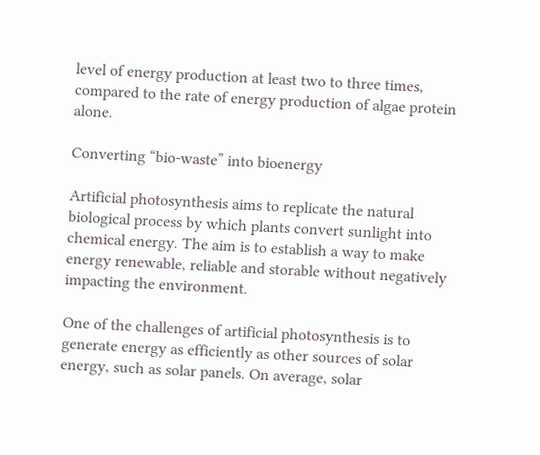level of energy production at least two to three times, compared to the rate of energy production of algae protein alone.

Converting “bio-waste” into bioenergy

Artificial photosynthesis aims to replicate the natural biological process by which plants convert sunlight into chemical energy. The aim is to establish a way to make energy renewable, reliable and storable without negatively impacting the environment.

One of the challenges of artificial photosynthesis is to generate energy as efficiently as other sources of solar energy, such as solar panels. On average, solar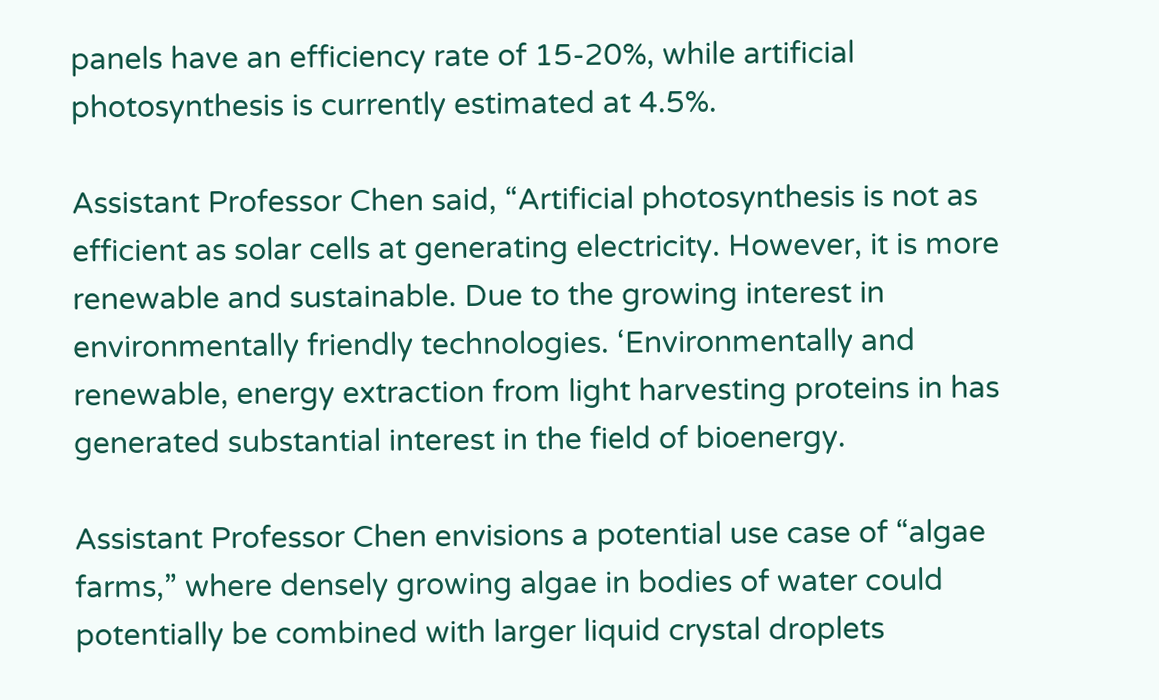panels have an efficiency rate of 15-20%, while artificial photosynthesis is currently estimated at 4.5%.

Assistant Professor Chen said, “Artificial photosynthesis is not as efficient as solar cells at generating electricity. However, it is more renewable and sustainable. Due to the growing interest in environmentally friendly technologies. ‘Environmentally and renewable, energy extraction from light harvesting proteins in has generated substantial interest in the field of bioenergy.

Assistant Professor Chen envisions a potential use case of “algae farms,” where densely growing algae in bodies of water could potentially be combined with larger liquid crystal droplets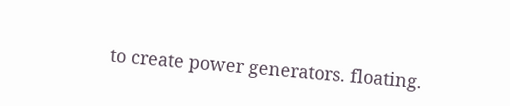to create power generators. floating.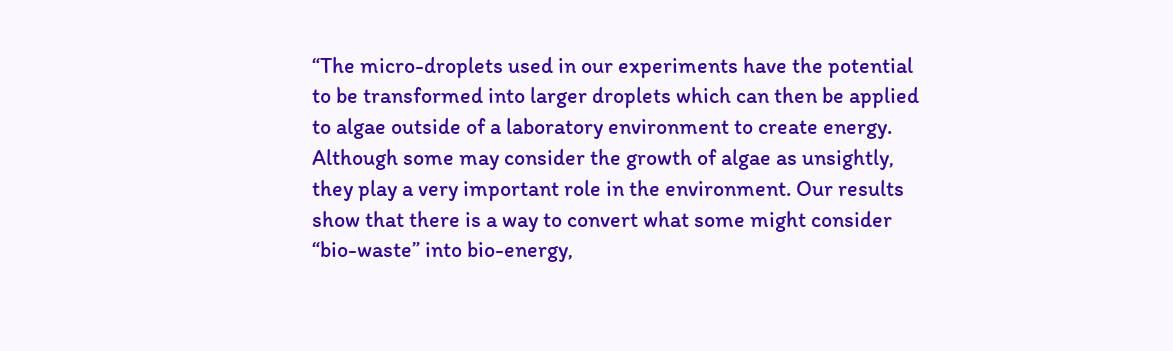“The micro-droplets used in our experiments have the potential to be transformed into larger droplets which can then be applied to algae outside of a laboratory environment to create energy. Although some may consider the growth of algae as unsightly, they play a very important role in the environment. Our results show that there is a way to convert what some might consider “bio-waste” into bio-energy,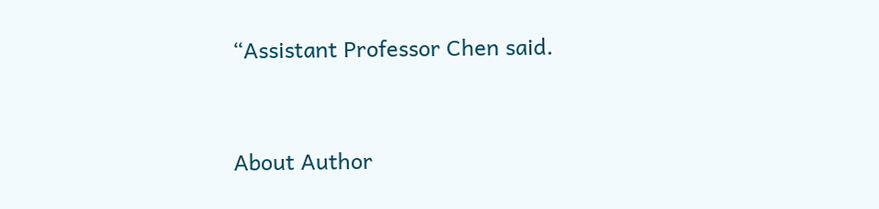“Assistant Professor Chen said.


About Author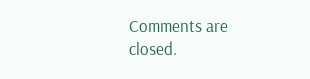Comments are closed.